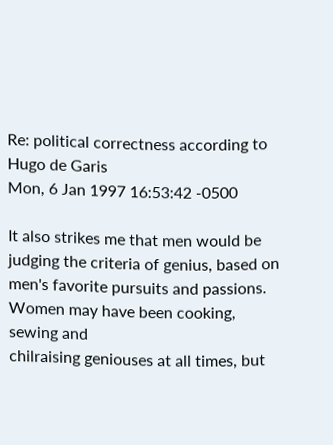Re: political correctness according to Hugo de Garis
Mon, 6 Jan 1997 16:53:42 -0500

It also strikes me that men would be judging the criteria of genius, based on
men's favorite pursuits and passions. Women may have been cooking, sewing and
chilraising geniouses at all times, but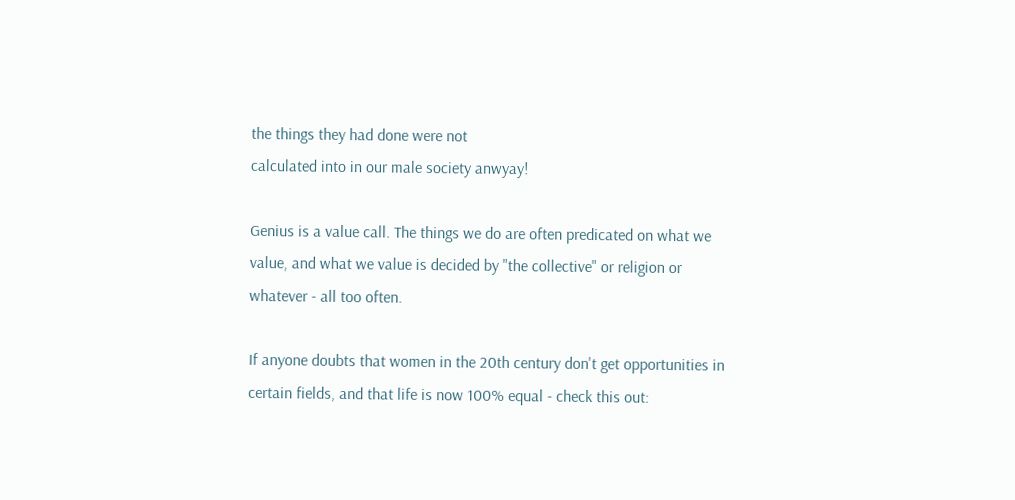the things they had done were not
calculated into in our male society anwyay!

Genius is a value call. The things we do are often predicated on what we
value, and what we value is decided by "the collective" or religion or
whatever - all too often.

If anyone doubts that women in the 20th century don't get opportunities in
certain fields, and that life is now 100% equal - check this out: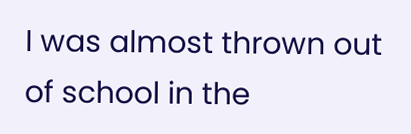I was almost thrown out of school in the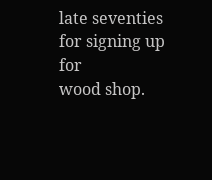late seventies for signing up for
wood shop.